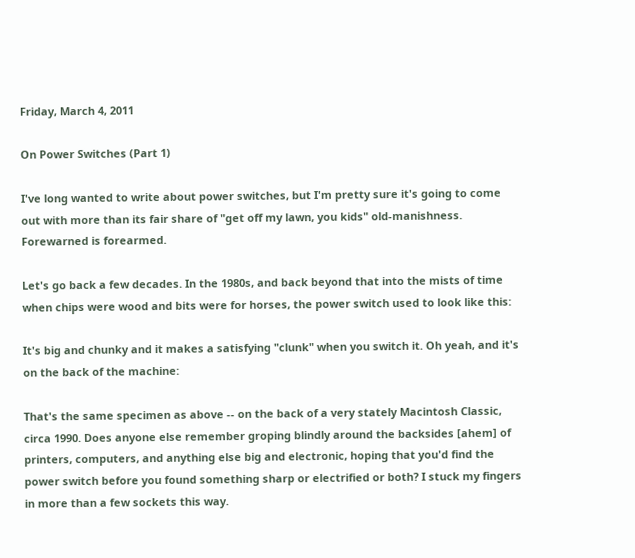Friday, March 4, 2011

On Power Switches (Part 1)

I've long wanted to write about power switches, but I'm pretty sure it's going to come out with more than its fair share of "get off my lawn, you kids" old-manishness. Forewarned is forearmed.

Let's go back a few decades. In the 1980s, and back beyond that into the mists of time when chips were wood and bits were for horses, the power switch used to look like this:

It's big and chunky and it makes a satisfying "clunk" when you switch it. Oh yeah, and it's on the back of the machine:

That's the same specimen as above -- on the back of a very stately Macintosh Classic, circa 1990. Does anyone else remember groping blindly around the backsides [ahem] of printers, computers, and anything else big and electronic, hoping that you'd find the power switch before you found something sharp or electrified or both? I stuck my fingers in more than a few sockets this way.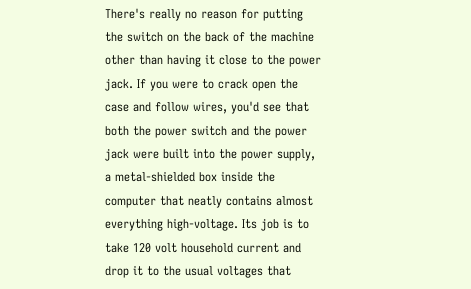There's really no reason for putting the switch on the back of the machine other than having it close to the power jack. If you were to crack open the case and follow wires, you'd see that both the power switch and the power jack were built into the power supply, a metal-shielded box inside the computer that neatly contains almost everything high-voltage. Its job is to take 120 volt household current and drop it to the usual voltages that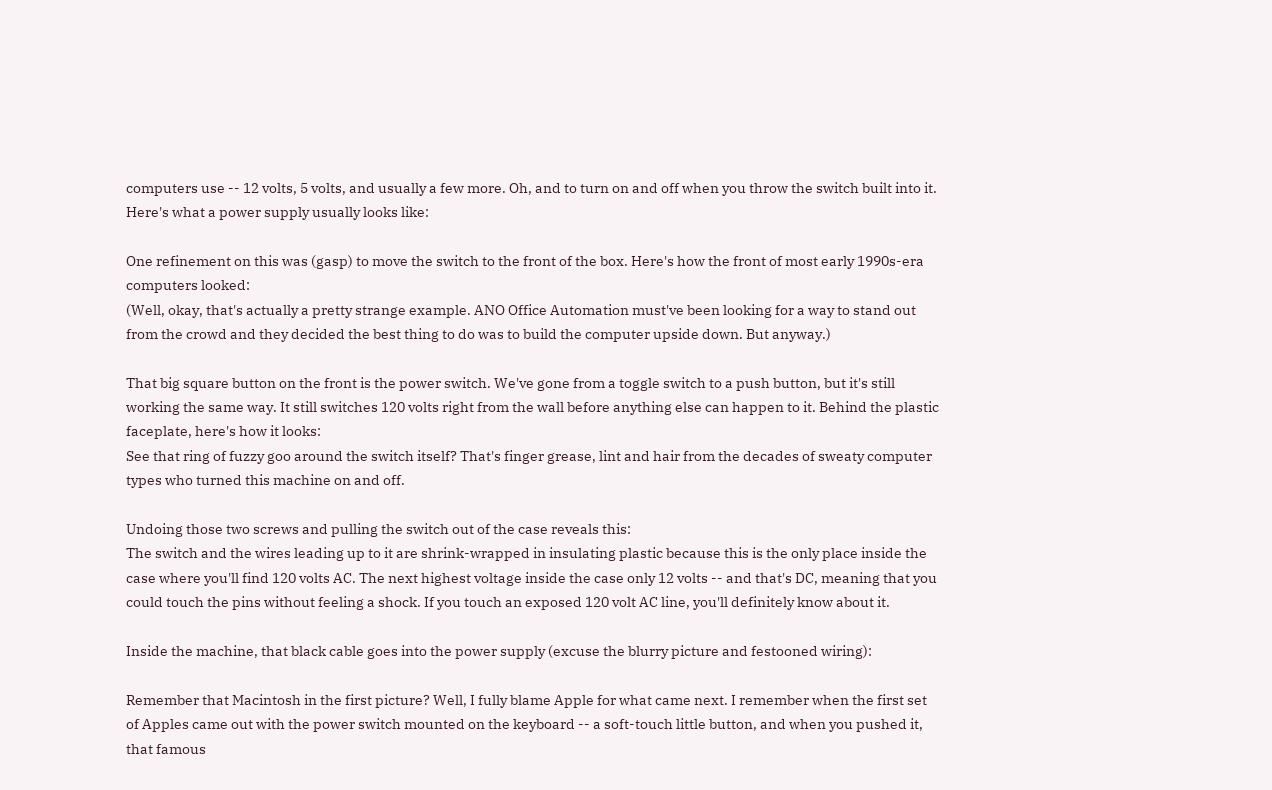computers use -- 12 volts, 5 volts, and usually a few more. Oh, and to turn on and off when you throw the switch built into it. Here's what a power supply usually looks like:

One refinement on this was (gasp) to move the switch to the front of the box. Here's how the front of most early 1990s-era computers looked:
(Well, okay, that's actually a pretty strange example. ANO Office Automation must've been looking for a way to stand out from the crowd and they decided the best thing to do was to build the computer upside down. But anyway.)

That big square button on the front is the power switch. We've gone from a toggle switch to a push button, but it's still working the same way. It still switches 120 volts right from the wall before anything else can happen to it. Behind the plastic faceplate, here's how it looks:
See that ring of fuzzy goo around the switch itself? That's finger grease, lint and hair from the decades of sweaty computer types who turned this machine on and off.

Undoing those two screws and pulling the switch out of the case reveals this:
The switch and the wires leading up to it are shrink-wrapped in insulating plastic because this is the only place inside the case where you'll find 120 volts AC. The next highest voltage inside the case only 12 volts -- and that's DC, meaning that you could touch the pins without feeling a shock. If you touch an exposed 120 volt AC line, you'll definitely know about it.

Inside the machine, that black cable goes into the power supply (excuse the blurry picture and festooned wiring):

Remember that Macintosh in the first picture? Well, I fully blame Apple for what came next. I remember when the first set of Apples came out with the power switch mounted on the keyboard -- a soft-touch little button, and when you pushed it, that famous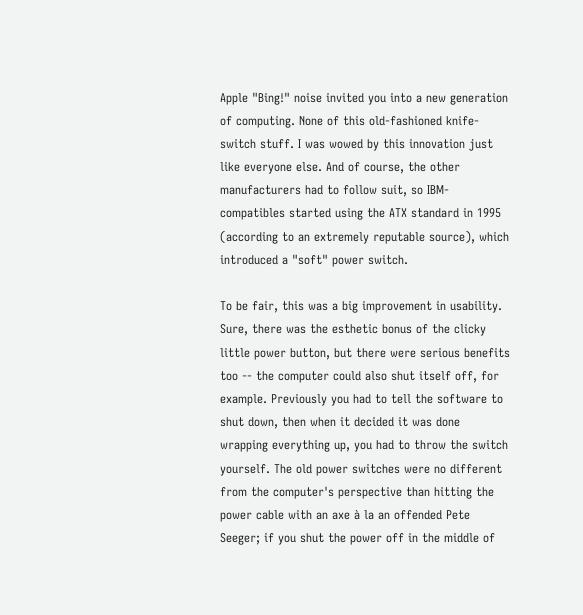Apple "Bing!" noise invited you into a new generation of computing. None of this old-fashioned knife-switch stuff. I was wowed by this innovation just like everyone else. And of course, the other manufacturers had to follow suit, so IBM-compatibles started using the ATX standard in 1995 (according to an extremely reputable source), which introduced a "soft" power switch.

To be fair, this was a big improvement in usability. Sure, there was the esthetic bonus of the clicky little power button, but there were serious benefits too -- the computer could also shut itself off, for example. Previously you had to tell the software to shut down, then when it decided it was done wrapping everything up, you had to throw the switch yourself. The old power switches were no different from the computer's perspective than hitting the power cable with an axe à la an offended Pete Seeger; if you shut the power off in the middle of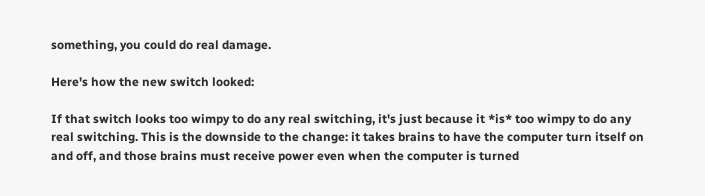something, you could do real damage.

Here's how the new switch looked:

If that switch looks too wimpy to do any real switching, it's just because it *is* too wimpy to do any real switching. This is the downside to the change: it takes brains to have the computer turn itself on and off, and those brains must receive power even when the computer is turned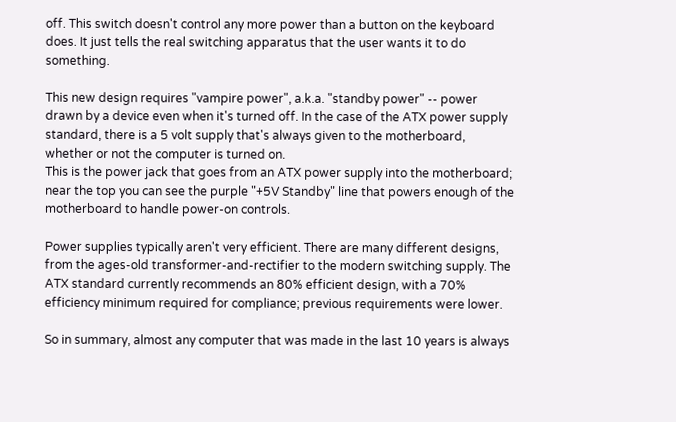off. This switch doesn't control any more power than a button on the keyboard does. It just tells the real switching apparatus that the user wants it to do something.

This new design requires "vampire power", a.k.a. "standby power" -- power drawn by a device even when it's turned off. In the case of the ATX power supply standard, there is a 5 volt supply that's always given to the motherboard, whether or not the computer is turned on.
This is the power jack that goes from an ATX power supply into the motherboard; near the top you can see the purple "+5V Standby" line that powers enough of the motherboard to handle power-on controls.

Power supplies typically aren't very efficient. There are many different designs, from the ages-old transformer-and-rectifier to the modern switching supply. The ATX standard currently recommends an 80% efficient design, with a 70% efficiency minimum required for compliance; previous requirements were lower.

So in summary, almost any computer that was made in the last 10 years is always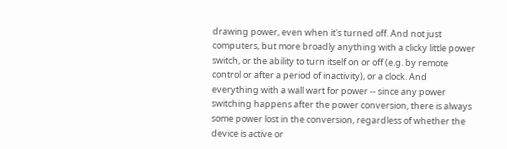drawing power, even when it's turned off. And not just computers, but more broadly anything with a clicky little power switch, or the ability to turn itself on or off (e.g. by remote control or after a period of inactivity), or a clock. And everything with a wall wart for power -- since any power switching happens after the power conversion, there is always some power lost in the conversion, regardless of whether the device is active or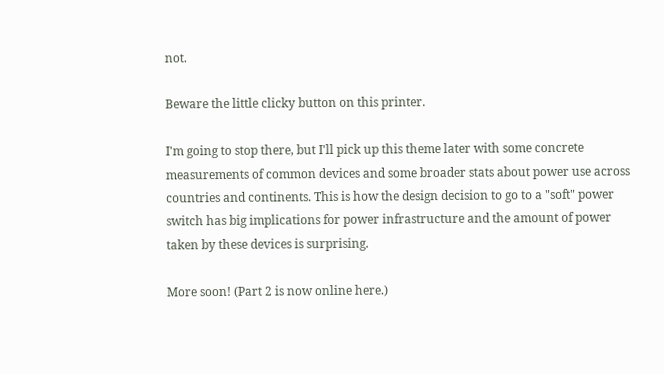not.

Beware the little clicky button on this printer.

I'm going to stop there, but I'll pick up this theme later with some concrete measurements of common devices and some broader stats about power use across countries and continents. This is how the design decision to go to a "soft" power switch has big implications for power infrastructure and the amount of power taken by these devices is surprising.

More soon! (Part 2 is now online here.)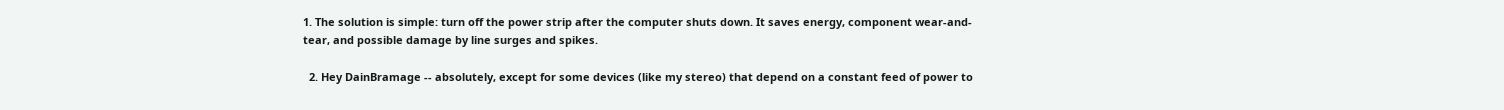1. The solution is simple: turn off the power strip after the computer shuts down. It saves energy, component wear-and-tear, and possible damage by line surges and spikes.

  2. Hey DainBramage -- absolutely, except for some devices (like my stereo) that depend on a constant feed of power to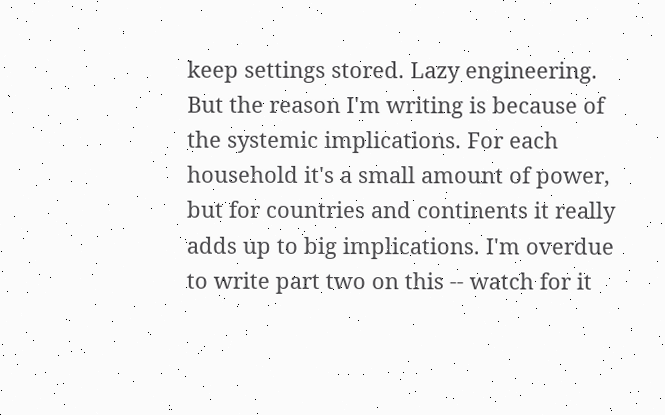keep settings stored. Lazy engineering. But the reason I'm writing is because of the systemic implications. For each household it's a small amount of power, but for countries and continents it really adds up to big implications. I'm overdue to write part two on this -- watch for it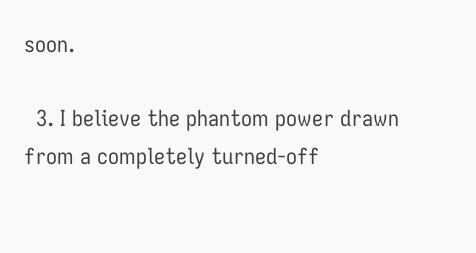soon.

  3. I believe the phantom power drawn from a completely turned-off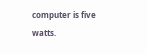computer is five watts.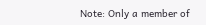Note: Only a member of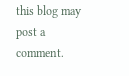this blog may post a comment.